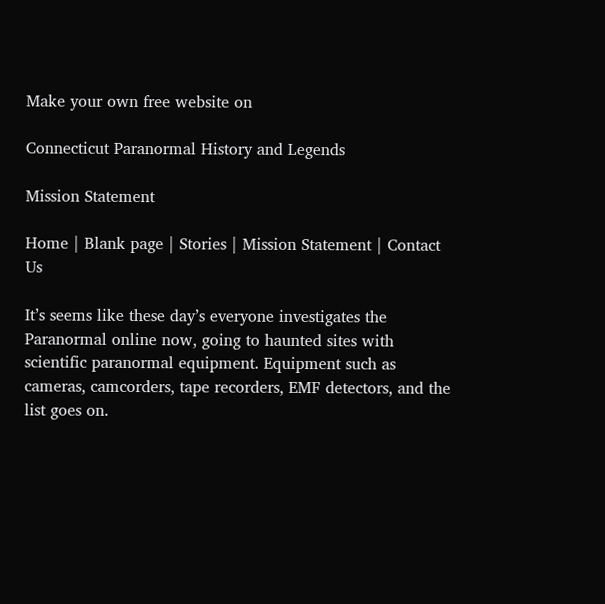Make your own free website on

Connecticut Paranormal History and Legends

Mission Statement

Home | Blank page | Stories | Mission Statement | Contact Us

It’s seems like these day’s everyone investigates the Paranormal online now, going to haunted sites with scientific paranormal equipment. Equipment such as cameras, camcorders, tape recorders, EMF detectors, and the list goes on.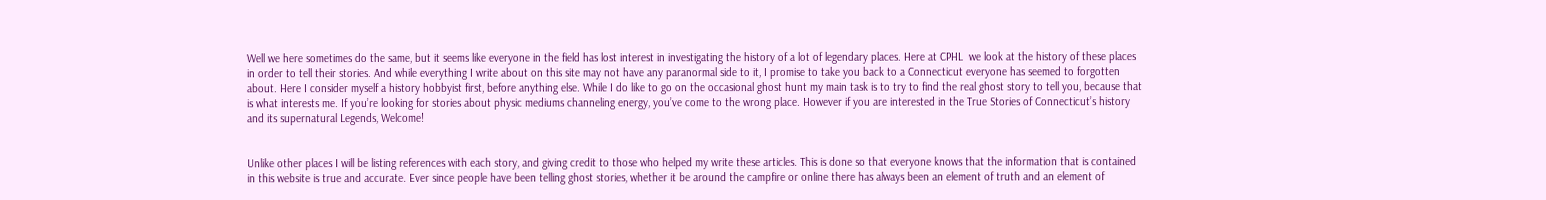Well we here sometimes do the same, but it seems like everyone in the field has lost interest in investigating the history of a lot of legendary places. Here at CPHL  we look at the history of these places in order to tell their stories. And while everything I write about on this site may not have any paranormal side to it, I promise to take you back to a Connecticut everyone has seemed to forgotten about. Here I consider myself a history hobbyist first, before anything else. While I do like to go on the occasional ghost hunt my main task is to try to find the real ghost story to tell you, because that is what interests me. If you’re looking for stories about physic mediums channeling energy, you’ve come to the wrong place. However if you are interested in the True Stories of Connecticut’s history and its supernatural Legends, Welcome!


Unlike other places I will be listing references with each story, and giving credit to those who helped my write these articles. This is done so that everyone knows that the information that is contained in this website is true and accurate. Ever since people have been telling ghost stories, whether it be around the campfire or online there has always been an element of truth and an element of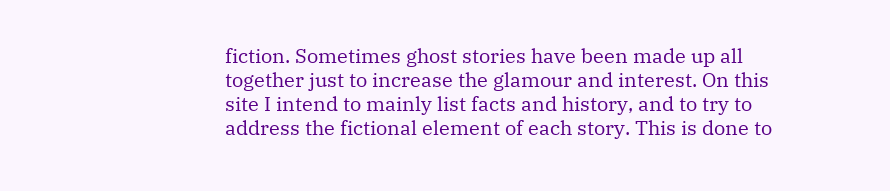fiction. Sometimes ghost stories have been made up all together just to increase the glamour and interest. On this site I intend to mainly list facts and history, and to try to address the fictional element of each story. This is done to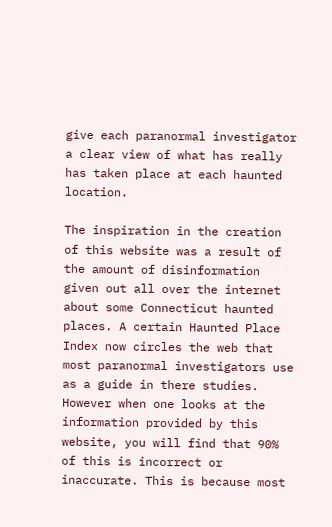give each paranormal investigator a clear view of what has really has taken place at each haunted location.

The inspiration in the creation of this website was a result of the amount of disinformation given out all over the internet about some Connecticut haunted places. A certain Haunted Place Index now circles the web that most paranormal investigators use as a guide in there studies. However when one looks at the information provided by this website, you will find that 90% of this is incorrect or inaccurate. This is because most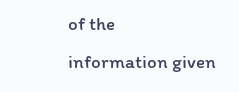of the information given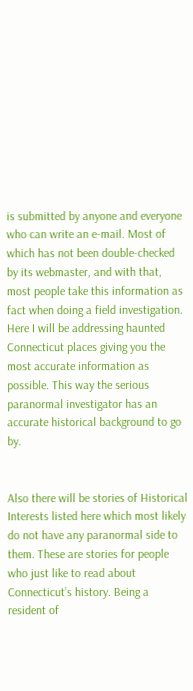is submitted by anyone and everyone who can write an e-mail. Most of which has not been double-checked by its webmaster, and with that, most people take this information as fact when doing a field investigation. Here I will be addressing haunted Connecticut places giving you the most accurate information as possible. This way the serious paranormal investigator has an accurate historical background to go by.


Also there will be stories of Historical Interests listed here which most likely do not have any paranormal side to them. These are stories for people who just like to read about Connecticut’s history. Being a resident of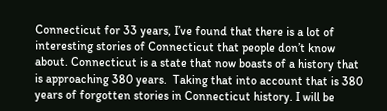Connecticut for 33 years, I’ve found that there is a lot of interesting stories of Connecticut that people don’t know about. Connecticut is a state that now boasts of a history that is approaching 380 years.  Taking that into account that is 380 years of forgotten stories in Connecticut history. I will be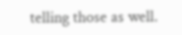telling those as well.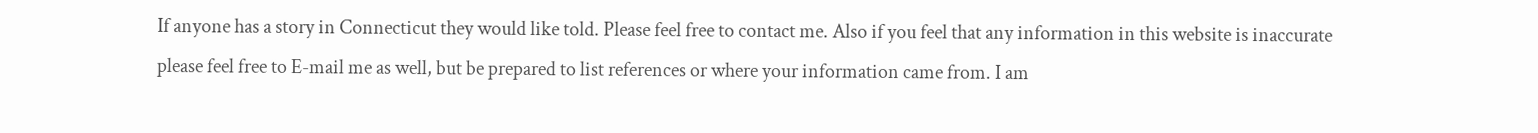If anyone has a story in Connecticut they would like told. Please feel free to contact me. Also if you feel that any information in this website is inaccurate please feel free to E-mail me as well, but be prepared to list references or where your information came from. I am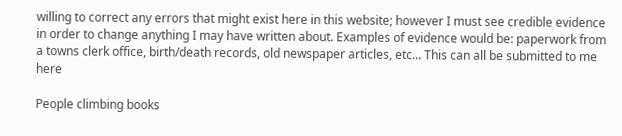willing to correct any errors that might exist here in this website; however I must see credible evidence in order to change anything I may have written about. Examples of evidence would be: paperwork from a towns clerk office, birth/death records, old newspaper articles, etc... This can all be submitted to me here

People climbing books